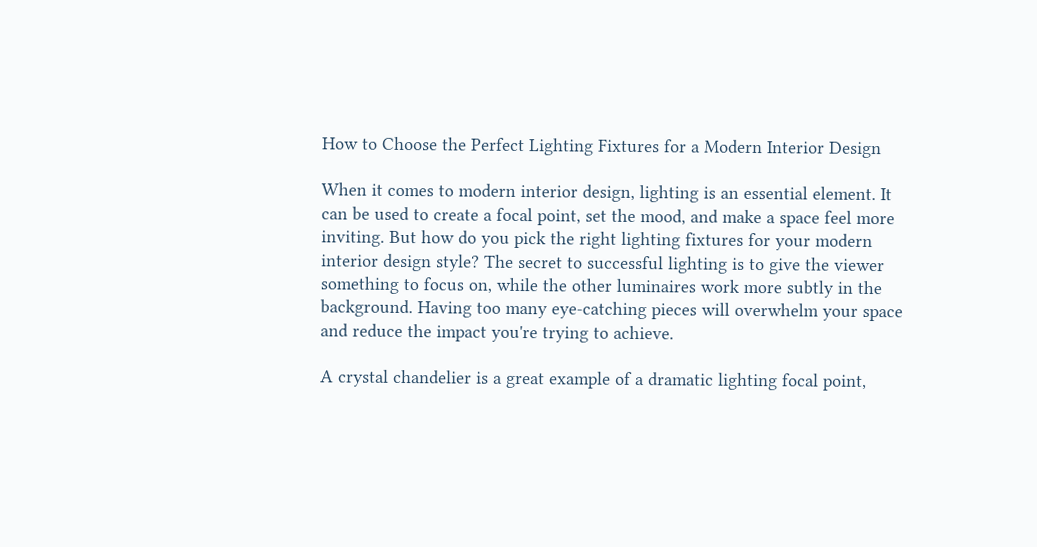How to Choose the Perfect Lighting Fixtures for a Modern Interior Design

When it comes to modern interior design, lighting is an essential element. It can be used to create a focal point, set the mood, and make a space feel more inviting. But how do you pick the right lighting fixtures for your modern interior design style? The secret to successful lighting is to give the viewer something to focus on, while the other luminaires work more subtly in the background. Having too many eye-catching pieces will overwhelm your space and reduce the impact you're trying to achieve.

A crystal chandelier is a great example of a dramatic lighting focal point,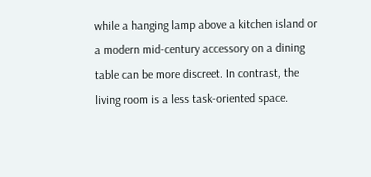while a hanging lamp above a kitchen island or a modern mid-century accessory on a dining table can be more discreet. In contrast, the living room is a less task-oriented space.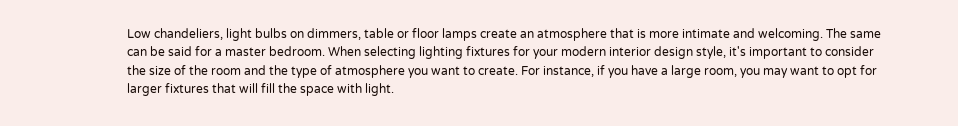Low chandeliers, light bulbs on dimmers, table or floor lamps create an atmosphere that is more intimate and welcoming. The same can be said for a master bedroom. When selecting lighting fixtures for your modern interior design style, it's important to consider the size of the room and the type of atmosphere you want to create. For instance, if you have a large room, you may want to opt for larger fixtures that will fill the space with light.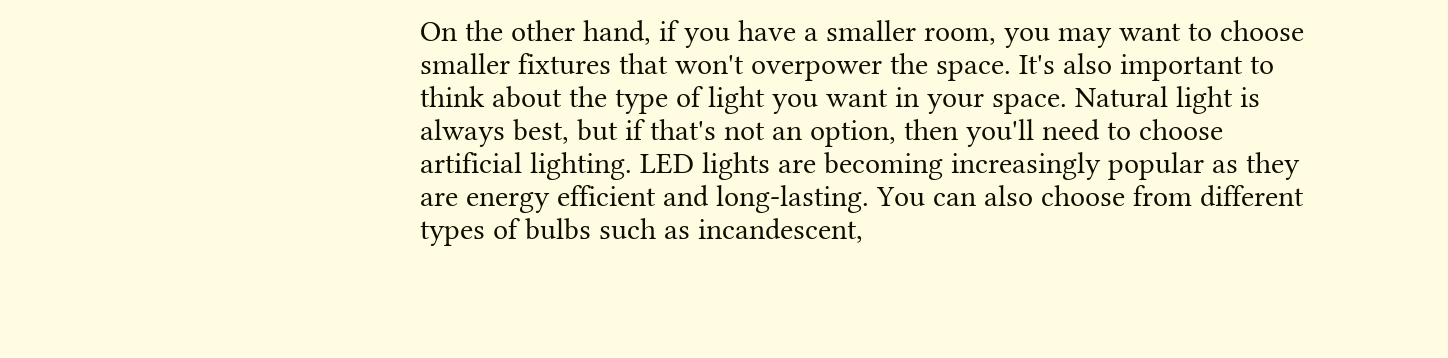On the other hand, if you have a smaller room, you may want to choose smaller fixtures that won't overpower the space. It's also important to think about the type of light you want in your space. Natural light is always best, but if that's not an option, then you'll need to choose artificial lighting. LED lights are becoming increasingly popular as they are energy efficient and long-lasting. You can also choose from different types of bulbs such as incandescent,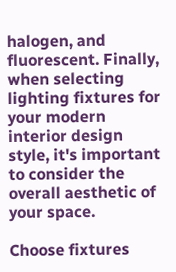halogen, and fluorescent. Finally, when selecting lighting fixtures for your modern interior design style, it's important to consider the overall aesthetic of your space.

Choose fixtures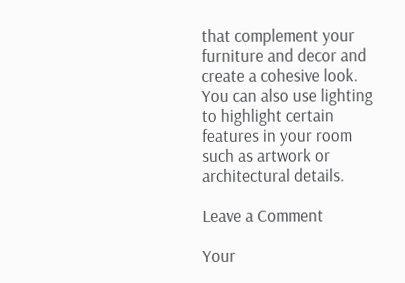that complement your furniture and decor and create a cohesive look. You can also use lighting to highlight certain features in your room such as artwork or architectural details.

Leave a Comment

Your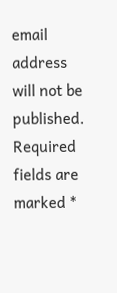email address will not be published. Required fields are marked *